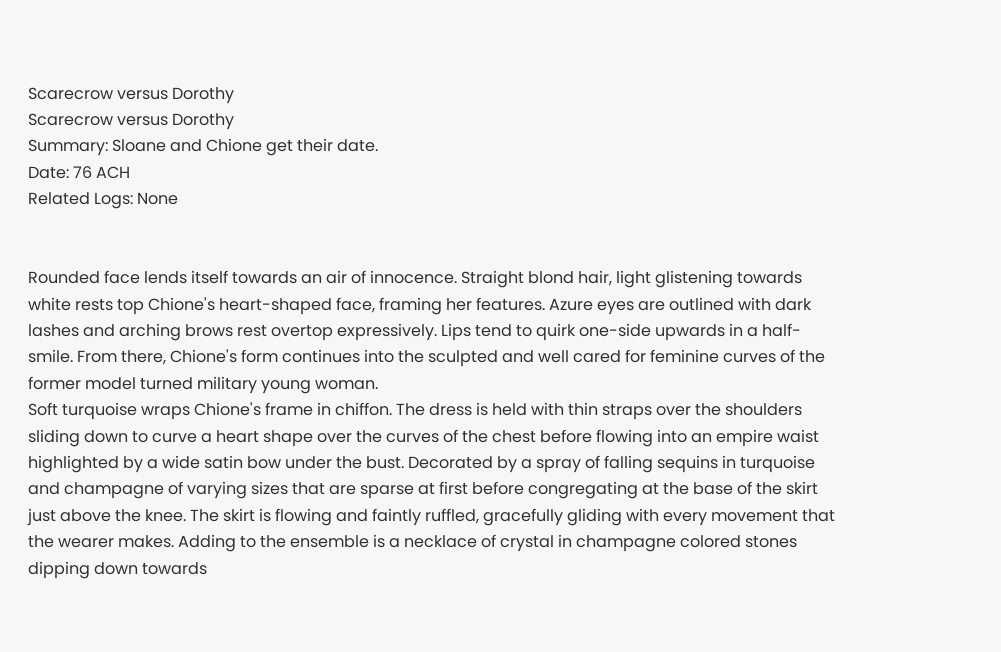Scarecrow versus Dorothy
Scarecrow versus Dorothy
Summary: Sloane and Chione get their date.
Date: 76 ACH
Related Logs: None


Rounded face lends itself towards an air of innocence. Straight blond hair, light glistening towards white rests top Chione's heart-shaped face, framing her features. Azure eyes are outlined with dark lashes and arching brows rest overtop expressively. Lips tend to quirk one-side upwards in a half-smile. From there, Chione's form continues into the sculpted and well cared for feminine curves of the former model turned military young woman.
Soft turquoise wraps Chione's frame in chiffon. The dress is held with thin straps over the shoulders sliding down to curve a heart shape over the curves of the chest before flowing into an empire waist highlighted by a wide satin bow under the bust. Decorated by a spray of falling sequins in turquoise and champagne of varying sizes that are sparse at first before congregating at the base of the skirt just above the knee. The skirt is flowing and faintly ruffled, gracefully gliding with every movement that the wearer makes. Adding to the ensemble is a necklace of crystal in champagne colored stones dipping down towards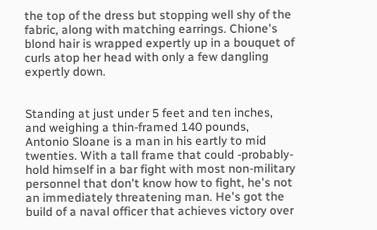the top of the dress but stopping well shy of the fabric, along with matching earrings. Chione's blond hair is wrapped expertly up in a bouquet of curls atop her head with only a few dangling expertly down.


Standing at just under 5 feet and ten inches, and weighing a thin-framed 140 pounds, Antonio Sloane is a man in his eartly to mid twenties. With a tall frame that could -probably- hold himself in a bar fight with most non-military personnel that don't know how to fight, he's not an immediately threatening man. He's got the build of a naval officer that achieves victory over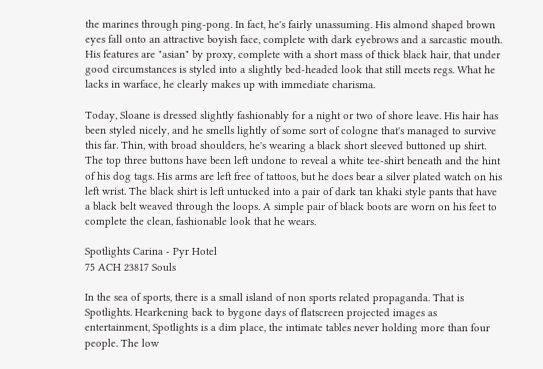the marines through ping-pong. In fact, he's fairly unassuming. His almond shaped brown eyes fall onto an attractive boyish face, complete with dark eyebrows and a sarcastic mouth. His features are "asian" by proxy, complete with a short mass of thick black hair, that under good circumstances is styled into a slightly bed-headed look that still meets regs. What he lacks in warface, he clearly makes up with immediate charisma.

Today, Sloane is dressed slightly fashionably for a night or two of shore leave. His hair has been styled nicely, and he smells lightly of some sort of cologne that's managed to survive this far. Thin, with broad shoulders, he's wearing a black short sleeved buttoned up shirt. The top three buttons have been left undone to reveal a white tee-shirt beneath and the hint of his dog tags. His arms are left free of tattoos, but he does bear a silver plated watch on his left wrist. The black shirt is left untucked into a pair of dark tan khaki style pants that have a black belt weaved through the loops. A simple pair of black boots are worn on his feet to complete the clean, fashionable look that he wears.

Spotlights Carina - Pyr Hotel
75 ACH 23817 Souls

In the sea of sports, there is a small island of non sports related propaganda. That is Spotlights. Hearkening back to bygone days of flatscreen projected images as entertainment, Spotlights is a dim place, the intimate tables never holding more than four people. The low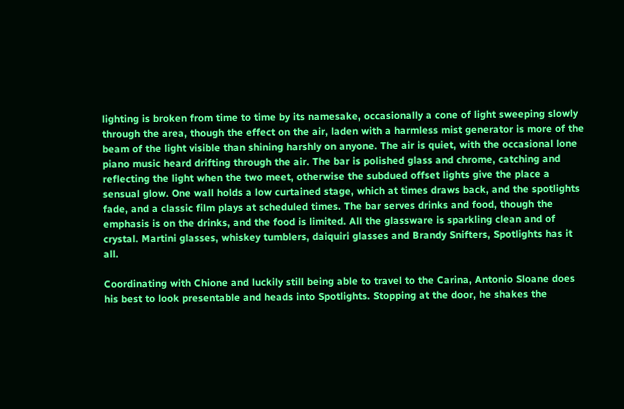lighting is broken from time to time by its namesake, occasionally a cone of light sweeping slowly through the area, though the effect on the air, laden with a harmless mist generator is more of the beam of the light visible than shining harshly on anyone. The air is quiet, with the occasional lone piano music heard drifting through the air. The bar is polished glass and chrome, catching and reflecting the light when the two meet, otherwise the subdued offset lights give the place a sensual glow. One wall holds a low curtained stage, which at times draws back, and the spotlights fade, and a classic film plays at scheduled times. The bar serves drinks and food, though the emphasis is on the drinks, and the food is limited. All the glassware is sparkling clean and of crystal. Martini glasses, whiskey tumblers, daiquiri glasses and Brandy Snifters, Spotlights has it all.

Coordinating with Chione and luckily still being able to travel to the Carina, Antonio Sloane does his best to look presentable and heads into Spotlights. Stopping at the door, he shakes the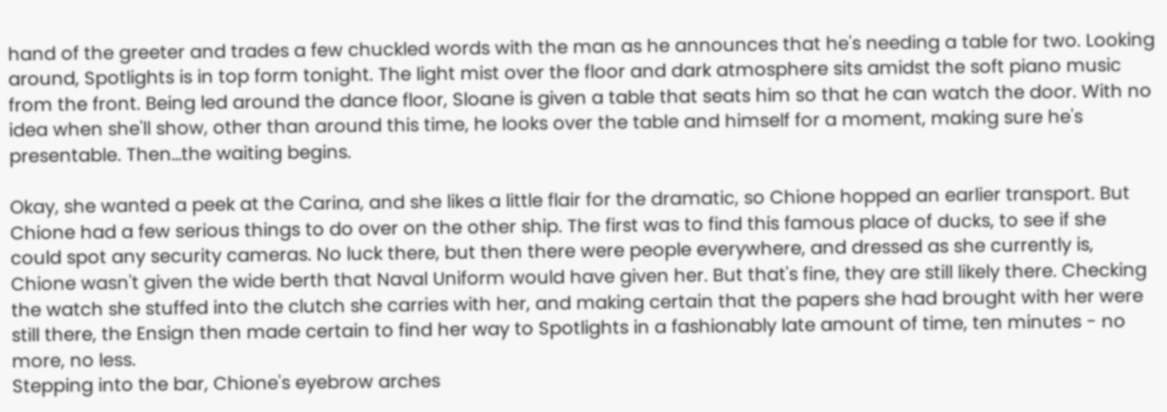hand of the greeter and trades a few chuckled words with the man as he announces that he's needing a table for two. Looking around, Spotlights is in top form tonight. The light mist over the floor and dark atmosphere sits amidst the soft piano music from the front. Being led around the dance floor, Sloane is given a table that seats him so that he can watch the door. With no idea when she'll show, other than around this time, he looks over the table and himself for a moment, making sure he's presentable. Then…the waiting begins.

Okay, she wanted a peek at the Carina, and she likes a little flair for the dramatic, so Chione hopped an earlier transport. But Chione had a few serious things to do over on the other ship. The first was to find this famous place of ducks, to see if she could spot any security cameras. No luck there, but then there were people everywhere, and dressed as she currently is, Chione wasn't given the wide berth that Naval Uniform would have given her. But that's fine, they are still likely there. Checking the watch she stuffed into the clutch she carries with her, and making certain that the papers she had brought with her were still there, the Ensign then made certain to find her way to Spotlights in a fashionably late amount of time, ten minutes - no more, no less.
Stepping into the bar, Chione's eyebrow arches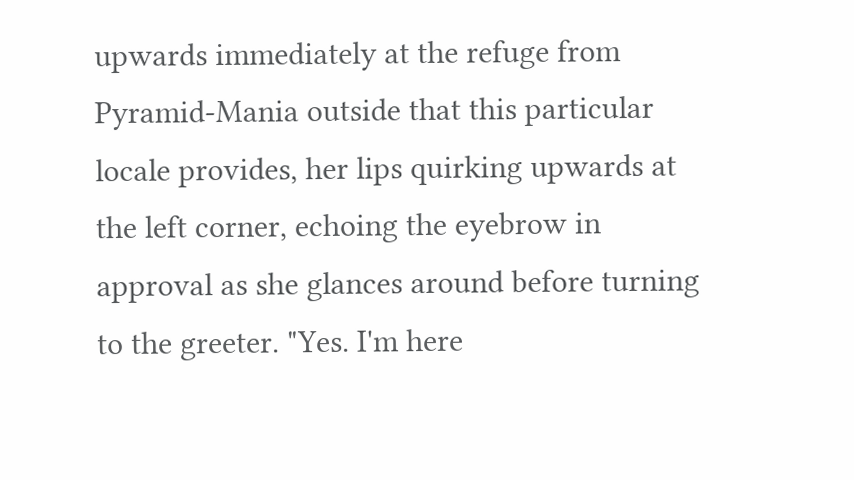upwards immediately at the refuge from Pyramid-Mania outside that this particular locale provides, her lips quirking upwards at the left corner, echoing the eyebrow in approval as she glances around before turning to the greeter. "Yes. I'm here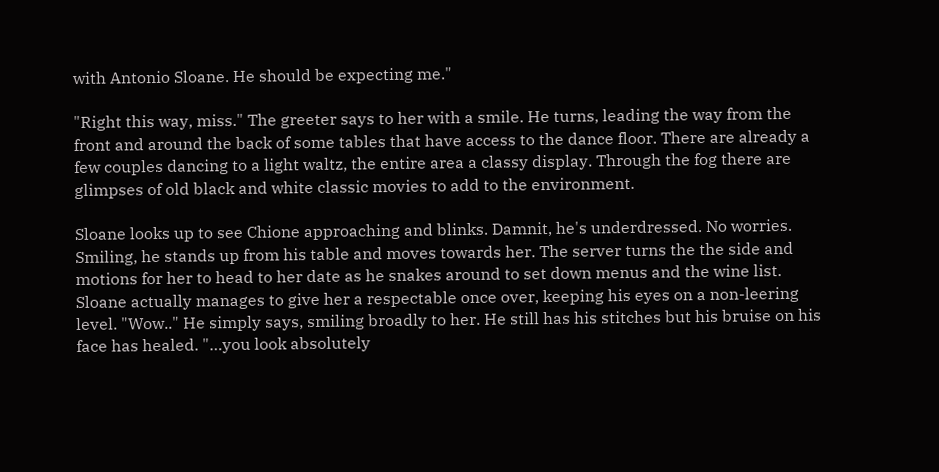with Antonio Sloane. He should be expecting me."

"Right this way, miss." The greeter says to her with a smile. He turns, leading the way from the front and around the back of some tables that have access to the dance floor. There are already a few couples dancing to a light waltz, the entire area a classy display. Through the fog there are glimpses of old black and white classic movies to add to the environment.

Sloane looks up to see Chione approaching and blinks. Damnit, he's underdressed. No worries. Smiling, he stands up from his table and moves towards her. The server turns the the side and motions for her to head to her date as he snakes around to set down menus and the wine list. Sloane actually manages to give her a respectable once over, keeping his eyes on a non-leering level. "Wow.." He simply says, smiling broadly to her. He still has his stitches but his bruise on his face has healed. "…you look absolutely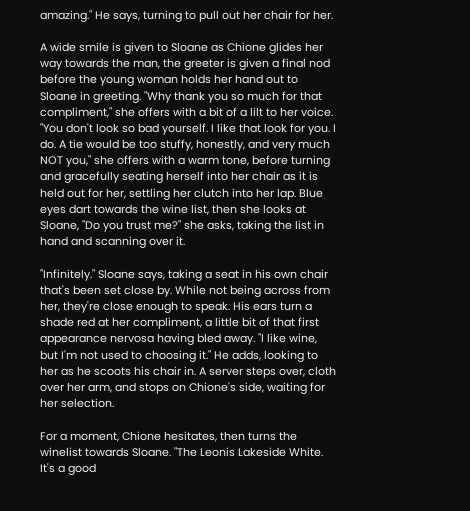amazing." He says, turning to pull out her chair for her.

A wide smile is given to Sloane as Chione glides her way towards the man, the greeter is given a final nod before the young woman holds her hand out to Sloane in greeting. "Why thank you so much for that compliment," she offers with a bit of a lilt to her voice. "You don't look so bad yourself. I like that look for you. I do. A tie would be too stuffy, honestly, and very much NOT you," she offers with a warm tone, before turning and gracefully seating herself into her chair as it is held out for her, settling her clutch into her lap. Blue eyes dart towards the wine list, then she looks at Sloane, "Do you trust me?" she asks, taking the list in hand and scanning over it.

"Infinitely." Sloane says, taking a seat in his own chair that's been set close by. While not being across from her, they're close enough to speak. His ears turn a shade red at her compliment, a little bit of that first appearance nervosa having bled away. "I like wine, but I'm not used to choosing it." He adds, looking to her as he scoots his chair in. A server steps over, cloth over her arm, and stops on Chione's side, waiting for her selection.

For a moment, Chione hesitates, then turns the winelist towards Sloane. "The Leonis Lakeside White. It's a good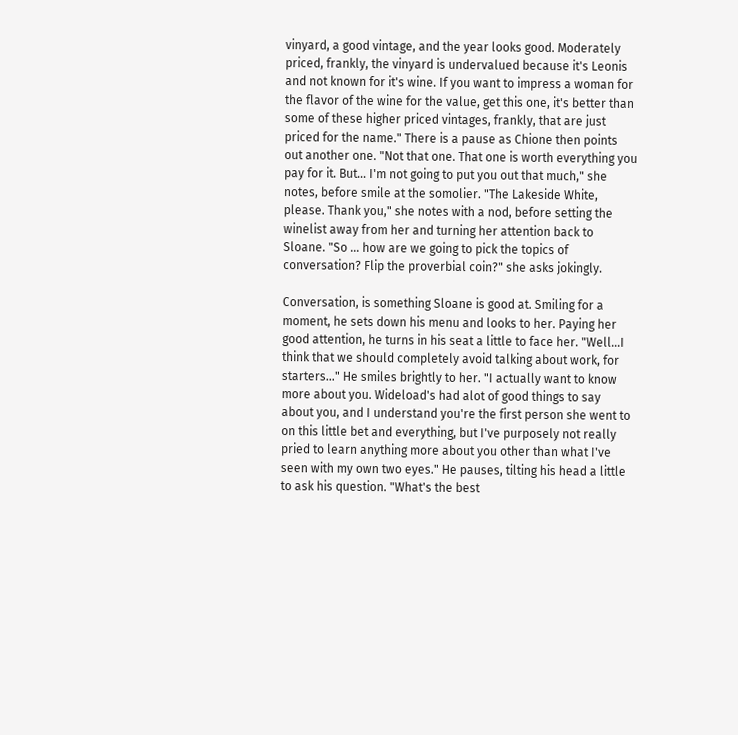vinyard, a good vintage, and the year looks good. Moderately priced, frankly, the vinyard is undervalued because it's Leonis and not known for it's wine. If you want to impress a woman for the flavor of the wine for the value, get this one, it's better than some of these higher priced vintages, frankly, that are just priced for the name." There is a pause as Chione then points out another one. "Not that one. That one is worth everything you pay for it. But… I'm not going to put you out that much," she notes, before smile at the somolier. "The Lakeside White, please. Thank you," she notes with a nod, before setting the winelist away from her and turning her attention back to Sloane. "So … how are we going to pick the topics of conversation? Flip the proverbial coin?" she asks jokingly.

Conversation, is something Sloane is good at. Smiling for a moment, he sets down his menu and looks to her. Paying her good attention, he turns in his seat a little to face her. "Well…I think that we should completely avoid talking about work, for starters…" He smiles brightly to her. "I actually want to know more about you. Wideload's had alot of good things to say about you, and I understand you're the first person she went to on this little bet and everything, but I've purposely not really pried to learn anything more about you other than what I've seen with my own two eyes." He pauses, tilting his head a little to ask his question. "What's the best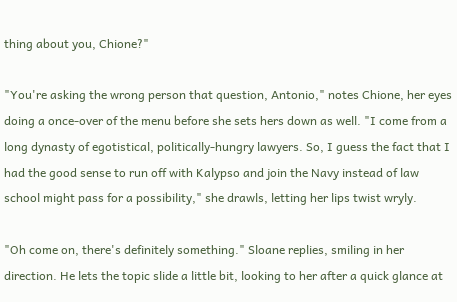thing about you, Chione?"

"You're asking the wrong person that question, Antonio," notes Chione, her eyes doing a once-over of the menu before she sets hers down as well. "I come from a long dynasty of egotistical, politically-hungry lawyers. So, I guess the fact that I had the good sense to run off with Kalypso and join the Navy instead of law school might pass for a possibility," she drawls, letting her lips twist wryly.

"Oh come on, there's definitely something." Sloane replies, smiling in her direction. He lets the topic slide a little bit, looking to her after a quick glance at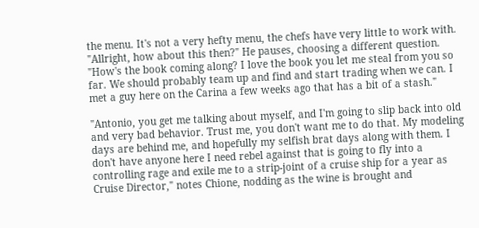the menu. It's not a very hefty menu, the chefs have very little to work with. "Allright, how about this then?" He pauses, choosing a different question. "How's the book coming along? I love the book you let me steal from you so far. We should probably team up and find and start trading when we can. I met a guy here on the Carina a few weeks ago that has a bit of a stash."

"Antonio, you get me talking about myself, and I'm going to slip back into old and very bad behavior. Trust me, you don't want me to do that. My modeling days are behind me, and hopefully my selfish brat days along with them. I don't have anyone here I need rebel against that is going to fly into a controlling rage and exile me to a strip-joint of a cruise ship for a year as Cruise Director," notes Chione, nodding as the wine is brought and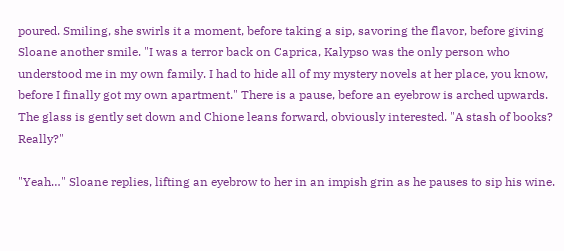poured. Smiling, she swirls it a moment, before taking a sip, savoring the flavor, before giving Sloane another smile. "I was a terror back on Caprica, Kalypso was the only person who understood me in my own family. I had to hide all of my mystery novels at her place, you know, before I finally got my own apartment." There is a pause, before an eyebrow is arched upwards. The glass is gently set down and Chione leans forward, obviously interested. "A stash of books? Really?"

"Yeah…" Sloane replies, lifting an eyebrow to her in an impish grin as he pauses to sip his wine.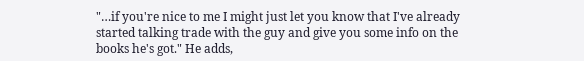"…if you're nice to me I might just let you know that I've already started talking trade with the guy and give you some info on the books he's got." He adds,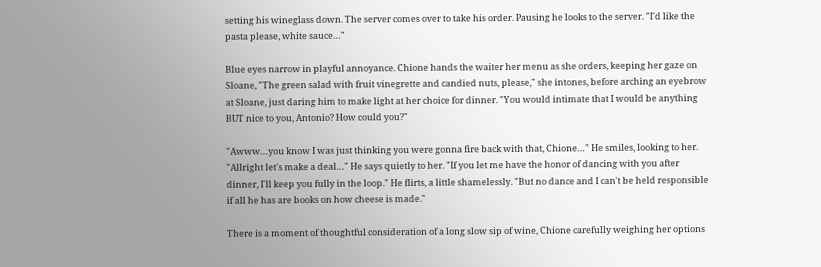setting his wineglass down. The server comes over to take his order. Pausing he looks to the server. "I'd like the pasta please, white sauce…"

Blue eyes narrow in playful annoyance. Chione hands the waiter her menu as she orders, keeping her gaze on Sloane, "The green salad with fruit vinegrette and candied nuts, please," she intones, before arching an eyebrow at Sloane, just daring him to make light at her choice for dinner. "You would intimate that I would be anything BUT nice to you, Antonio? How could you?"

"Awww…you know I was just thinking you were gonna fire back with that, Chione…" He smiles, looking to her. "Allright let's make a deal…" He says quietly to her. "If you let me have the honor of dancing with you after dinner, I'll keep you fully in the loop." He flirts, a little shamelessly. "But no dance and I can't be held responsible if all he has are books on how cheese is made."

There is a moment of thoughtful consideration of a long slow sip of wine, Chione carefully weighing her options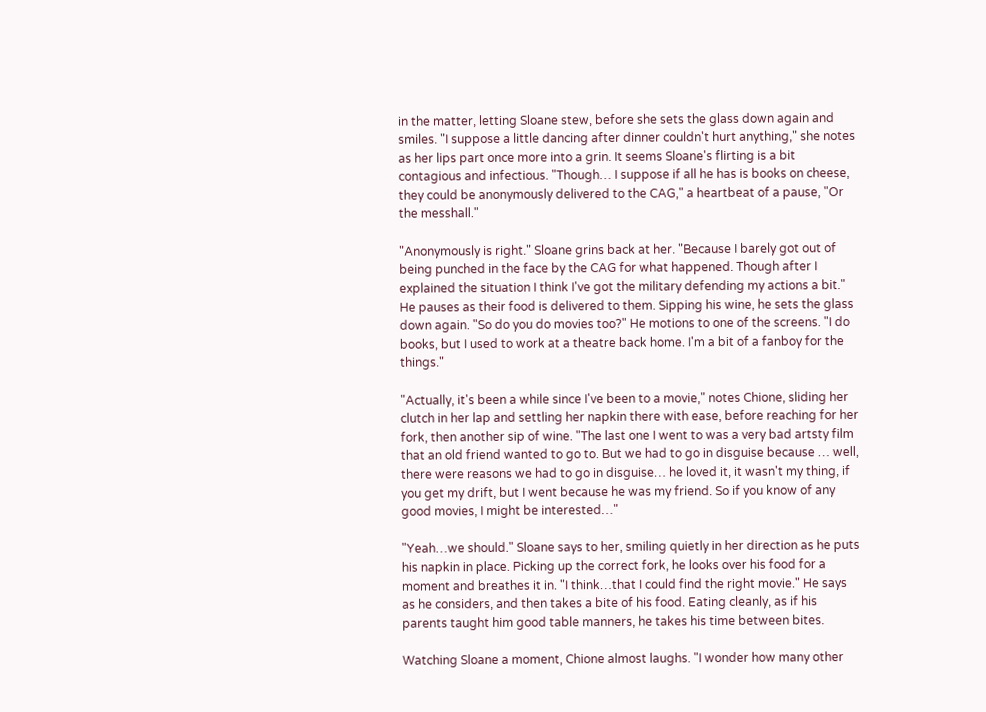in the matter, letting Sloane stew, before she sets the glass down again and smiles. "I suppose a little dancing after dinner couldn't hurt anything," she notes as her lips part once more into a grin. It seems Sloane's flirting is a bit contagious and infectious. "Though… I suppose if all he has is books on cheese, they could be anonymously delivered to the CAG," a heartbeat of a pause, "Or the messhall."

"Anonymously is right." Sloane grins back at her. "Because I barely got out of being punched in the face by the CAG for what happened. Though after I explained the situation I think I've got the military defending my actions a bit." He pauses as their food is delivered to them. Sipping his wine, he sets the glass down again. "So do you do movies too?" He motions to one of the screens. "I do books, but I used to work at a theatre back home. I'm a bit of a fanboy for the things."

"Actually, it's been a while since I've been to a movie," notes Chione, sliding her clutch in her lap and settling her napkin there with ease, before reaching for her fork, then another sip of wine. "The last one I went to was a very bad artsty film that an old friend wanted to go to. But we had to go in disguise because … well, there were reasons we had to go in disguise… he loved it, it wasn't my thing, if you get my drift, but I went because he was my friend. So if you know of any good movies, I might be interested…"

"Yeah…we should." Sloane says to her, smiling quietly in her direction as he puts his napkin in place. Picking up the correct fork, he looks over his food for a moment and breathes it in. "I think…that I could find the right movie." He says as he considers, and then takes a bite of his food. Eating cleanly, as if his parents taught him good table manners, he takes his time between bites.

Watching Sloane a moment, Chione almost laughs. "I wonder how many other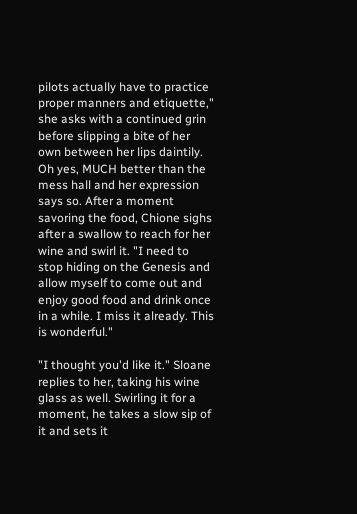pilots actually have to practice proper manners and etiquette," she asks with a continued grin before slipping a bite of her own between her lips daintily. Oh yes, MUCH better than the mess hall and her expression says so. After a moment savoring the food, Chione sighs after a swallow to reach for her wine and swirl it. "I need to stop hiding on the Genesis and allow myself to come out and enjoy good food and drink once in a while. I miss it already. This is wonderful."

"I thought you'd like it." Sloane replies to her, taking his wine glass as well. Swirling it for a moment, he takes a slow sip of it and sets it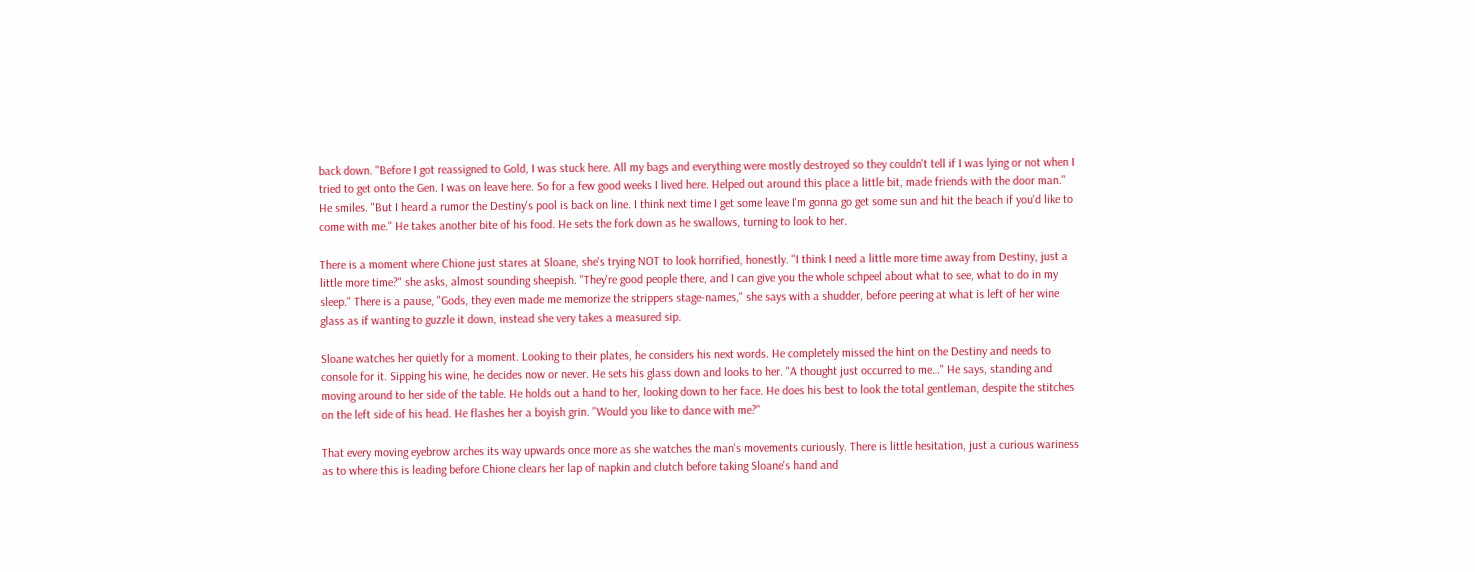back down. "Before I got reassigned to Gold, I was stuck here. All my bags and everything were mostly destroyed so they couldn't tell if I was lying or not when I tried to get onto the Gen. I was on leave here. So for a few good weeks I lived here. Helped out around this place a little bit, made friends with the door man." He smiles. "But I heard a rumor the Destiny's pool is back on line. I think next time I get some leave I'm gonna go get some sun and hit the beach if you'd like to come with me." He takes another bite of his food. He sets the fork down as he swallows, turning to look to her.

There is a moment where Chione just stares at Sloane, she's trying NOT to look horrified, honestly. "I think I need a little more time away from Destiny, just a little more time?" she asks, almost sounding sheepish. "They're good people there, and I can give you the whole schpeel about what to see, what to do in my sleep." There is a pause, "Gods, they even made me memorize the strippers stage-names," she says with a shudder, before peering at what is left of her wine glass as if wanting to guzzle it down, instead she very takes a measured sip.

Sloane watches her quietly for a moment. Looking to their plates, he considers his next words. He completely missed the hint on the Destiny and needs to console for it. Sipping his wine, he decides now or never. He sets his glass down and looks to her. "A thought just occurred to me…" He says, standing and moving around to her side of the table. He holds out a hand to her, looking down to her face. He does his best to look the total gentleman, despite the stitches on the left side of his head. He flashes her a boyish grin. "Would you like to dance with me?"

That every moving eyebrow arches its way upwards once more as she watches the man's movements curiously. There is little hesitation, just a curious wariness as to where this is leading before Chione clears her lap of napkin and clutch before taking Sloane's hand and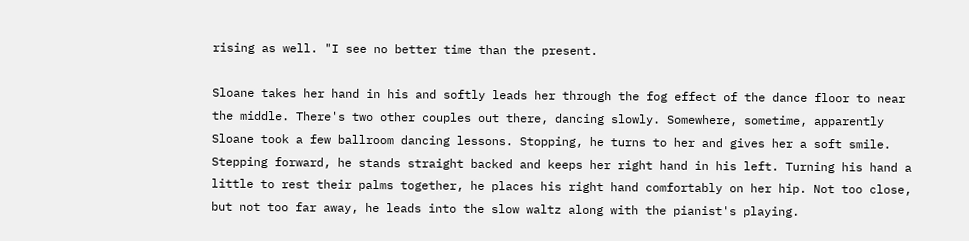rising as well. "I see no better time than the present.

Sloane takes her hand in his and softly leads her through the fog effect of the dance floor to near the middle. There's two other couples out there, dancing slowly. Somewhere, sometime, apparently Sloane took a few ballroom dancing lessons. Stopping, he turns to her and gives her a soft smile. Stepping forward, he stands straight backed and keeps her right hand in his left. Turning his hand a little to rest their palms together, he places his right hand comfortably on her hip. Not too close, but not too far away, he leads into the slow waltz along with the pianist's playing.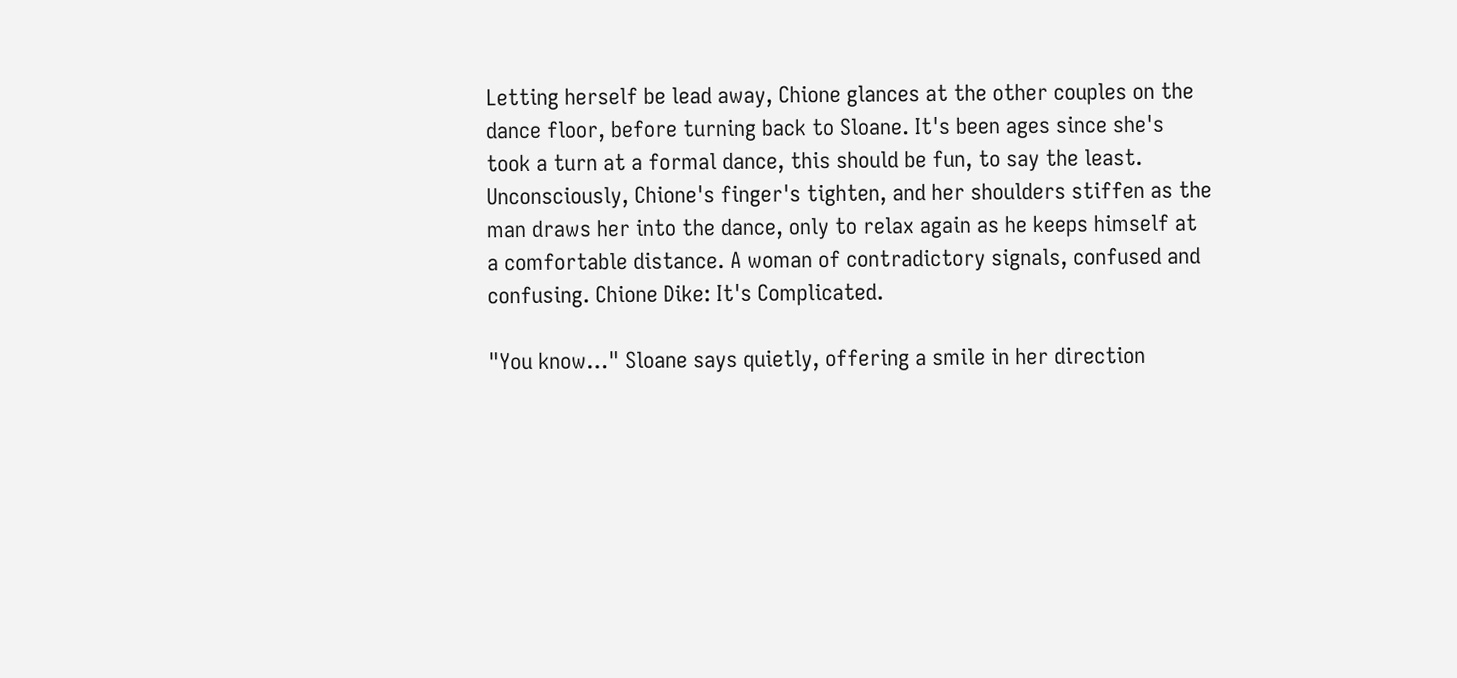Letting herself be lead away, Chione glances at the other couples on the dance floor, before turning back to Sloane. It's been ages since she's took a turn at a formal dance, this should be fun, to say the least. Unconsciously, Chione's finger's tighten, and her shoulders stiffen as the man draws her into the dance, only to relax again as he keeps himself at a comfortable distance. A woman of contradictory signals, confused and confusing. Chione Dike: It's Complicated.

"You know…" Sloane says quietly, offering a smile in her direction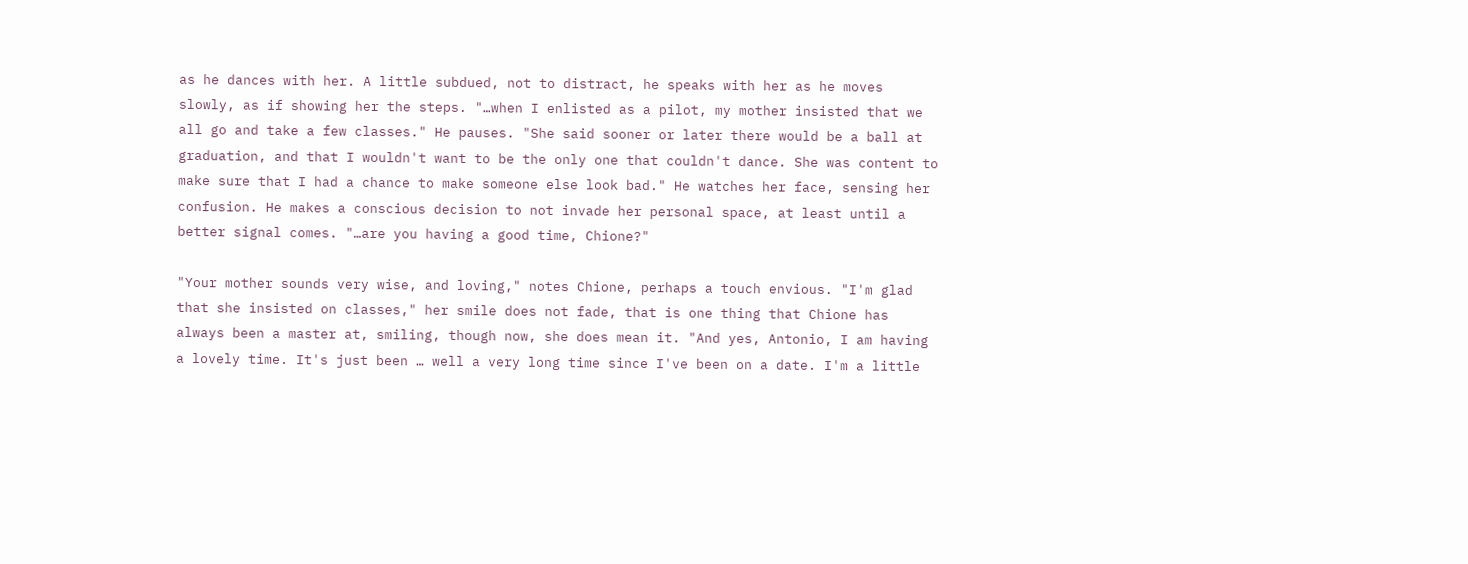as he dances with her. A little subdued, not to distract, he speaks with her as he moves slowly, as if showing her the steps. "…when I enlisted as a pilot, my mother insisted that we all go and take a few classes." He pauses. "She said sooner or later there would be a ball at graduation, and that I wouldn't want to be the only one that couldn't dance. She was content to make sure that I had a chance to make someone else look bad." He watches her face, sensing her confusion. He makes a conscious decision to not invade her personal space, at least until a better signal comes. "…are you having a good time, Chione?"

"Your mother sounds very wise, and loving," notes Chione, perhaps a touch envious. "I'm glad that she insisted on classes," her smile does not fade, that is one thing that Chione has always been a master at, smiling, though now, she does mean it. "And yes, Antonio, I am having a lovely time. It's just been … well a very long time since I've been on a date. I'm a little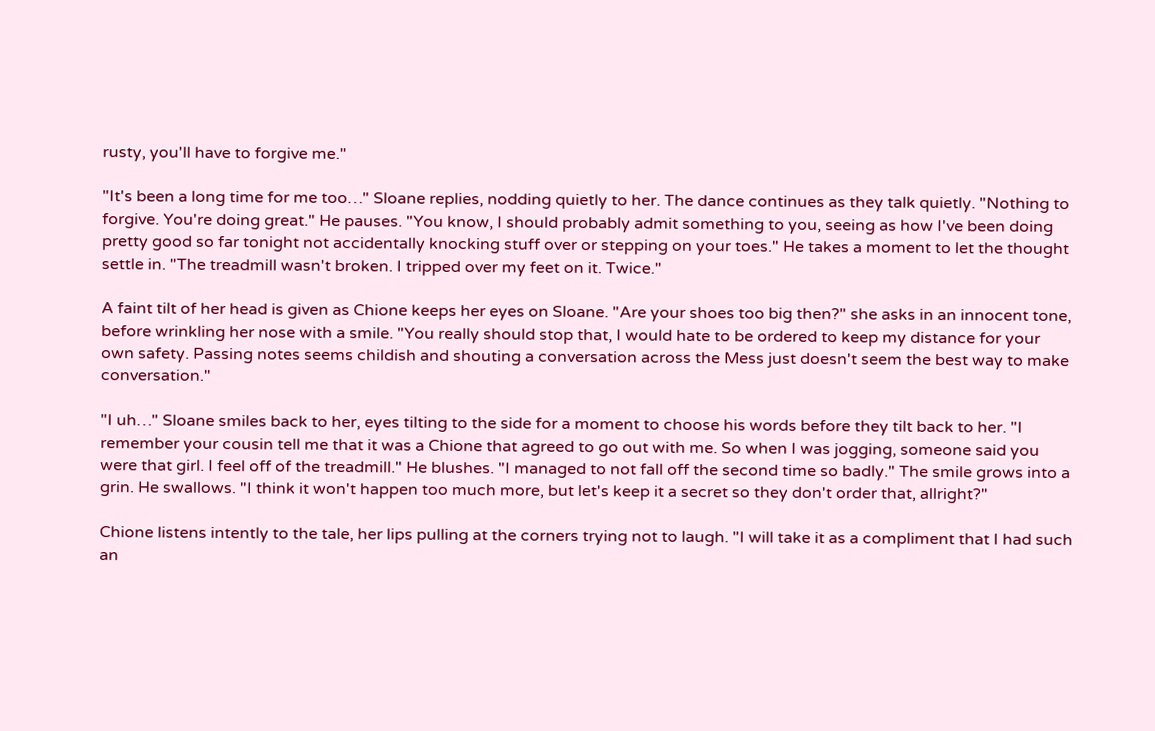rusty, you'll have to forgive me."

"It's been a long time for me too…" Sloane replies, nodding quietly to her. The dance continues as they talk quietly. "Nothing to forgive. You're doing great." He pauses. "You know, I should probably admit something to you, seeing as how I've been doing pretty good so far tonight not accidentally knocking stuff over or stepping on your toes." He takes a moment to let the thought settle in. "The treadmill wasn't broken. I tripped over my feet on it. Twice."

A faint tilt of her head is given as Chione keeps her eyes on Sloane. "Are your shoes too big then?" she asks in an innocent tone, before wrinkling her nose with a smile. "You really should stop that, I would hate to be ordered to keep my distance for your own safety. Passing notes seems childish and shouting a conversation across the Mess just doesn't seem the best way to make conversation."

"I uh…" Sloane smiles back to her, eyes tilting to the side for a moment to choose his words before they tilt back to her. "I remember your cousin tell me that it was a Chione that agreed to go out with me. So when I was jogging, someone said you were that girl. I feel off of the treadmill." He blushes. "I managed to not fall off the second time so badly." The smile grows into a grin. He swallows. "I think it won't happen too much more, but let's keep it a secret so they don't order that, allright?"

Chione listens intently to the tale, her lips pulling at the corners trying not to laugh. "I will take it as a compliment that I had such an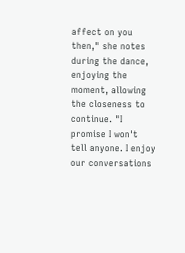affect on you then," she notes during the dance, enjoying the moment, allowing the closeness to continue. "I promise I won't tell anyone. I enjoy our conversations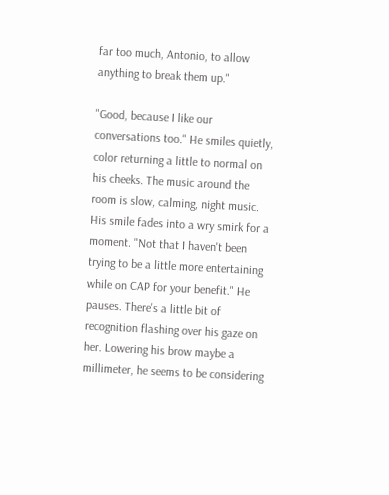far too much, Antonio, to allow anything to break them up."

"Good, because I like our conversations too." He smiles quietly, color returning a little to normal on his cheeks. The music around the room is slow, calming, night music. His smile fades into a wry smirk for a moment. "Not that I haven't been trying to be a little more entertaining while on CAP for your benefit." He pauses. There's a little bit of recognition flashing over his gaze on her. Lowering his brow maybe a millimeter, he seems to be considering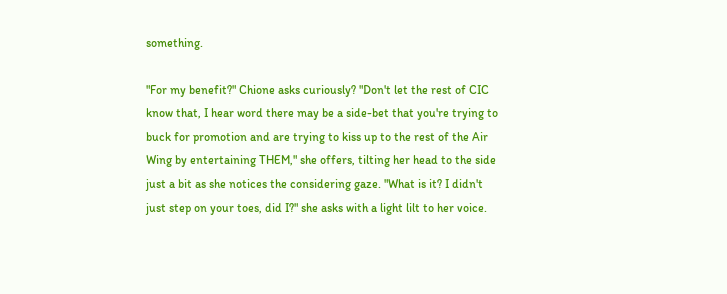something.

"For my benefit?" Chione asks curiously? "Don't let the rest of CIC know that, I hear word there may be a side-bet that you're trying to buck for promotion and are trying to kiss up to the rest of the Air Wing by entertaining THEM," she offers, tilting her head to the side just a bit as she notices the considering gaze. "What is it? I didn't just step on your toes, did I?" she asks with a light lilt to her voice.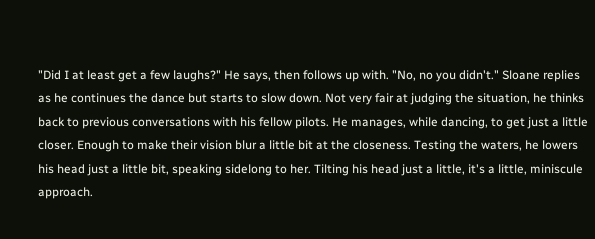"Did I at least get a few laughs?" He says, then follows up with. "No, no you didn't." Sloane replies as he continues the dance but starts to slow down. Not very fair at judging the situation, he thinks back to previous conversations with his fellow pilots. He manages, while dancing, to get just a little closer. Enough to make their vision blur a little bit at the closeness. Testing the waters, he lowers his head just a little bit, speaking sidelong to her. Tilting his head just a little, it's a little, miniscule approach.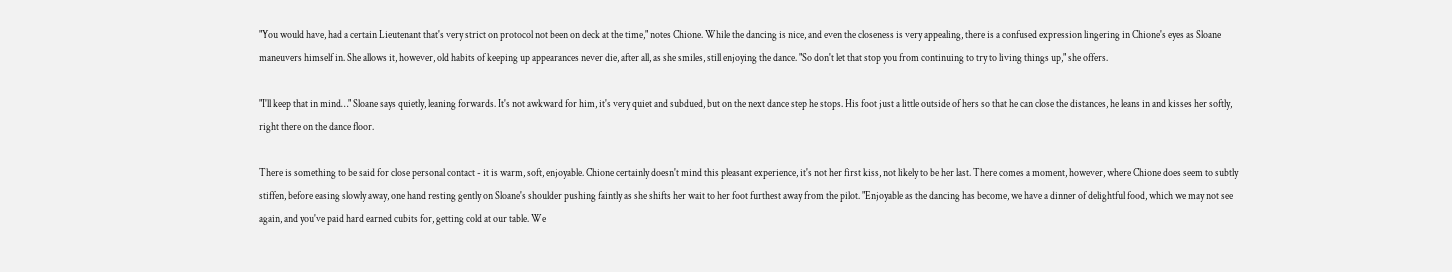"You would have, had a certain Lieutenant that's very strict on protocol not been on deck at the time," notes Chione. While the dancing is nice, and even the closeness is very appealing, there is a confused expression lingering in Chione's eyes as Sloane maneuvers himself in. She allows it, however, old habits of keeping up appearances never die, after all, as she smiles, still enjoying the dance. "So don't let that stop you from continuing to try to living things up," she offers.

"I'll keep that in mind…" Sloane says quietly, leaning forwards. It's not awkward for him, it's very quiet and subdued, but on the next dance step he stops. His foot just a little outside of hers so that he can close the distances, he leans in and kisses her softly, right there on the dance floor.

There is something to be said for close personal contact - it is warm, soft, enjoyable. Chione certainly doesn't mind this pleasant experience, it's not her first kiss, not likely to be her last. There comes a moment, however, where Chione does seem to subtly stiffen, before easing slowly away, one hand resting gently on Sloane's shoulder pushing faintly as she shifts her wait to her foot furthest away from the pilot. "Enjoyable as the dancing has become, we have a dinner of delightful food, which we may not see again, and you've paid hard earned cubits for, getting cold at our table. We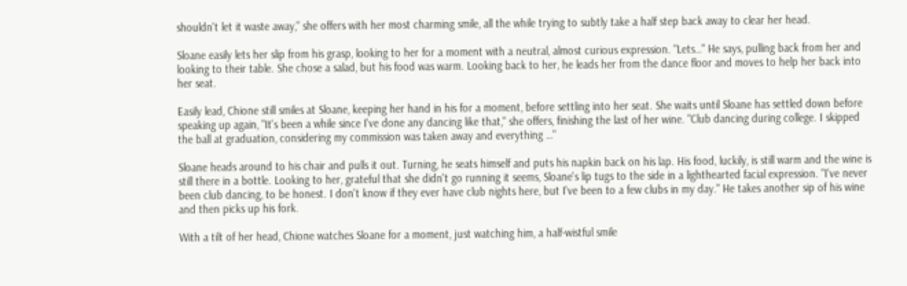shouldn't let it waste away," she offers with her most charming smile, all the while trying to subtly take a half step back away to clear her head.

Sloane easily lets her slip from his grasp, looking to her for a moment with a neutral, almost curious expression. "Lets…" He says, pulling back from her and looking to their table. She chose a salad, but his food was warm. Looking back to her, he leads her from the dance floor and moves to help her back into her seat.

Easily lead, Chione still smiles at Sloane, keeping her hand in his for a moment, before settling into her seat. She waits until Sloane has settled down before speaking up again, "It's been a while since I've done any dancing like that," she offers, finishing the last of her wine. "Club dancing during college. I skipped the ball at graduation, considering my commission was taken away and everything …"

Sloane heads around to his chair and pulls it out. Turning, he seats himself and puts his napkin back on his lap. His food, luckily, is still warm and the wine is still there in a bottle. Looking to her, grateful that she didn't go running it seems, Sloane's lip tugs to the side in a lighthearted facial expression. "I've never been club dancing, to be honest. I don't know if they ever have club nights here, but I've been to a few clubs in my day." He takes another sip of his wine and then picks up his fork.

With a tilt of her head, Chione watches Sloane for a moment, just watching him, a half-wistful smile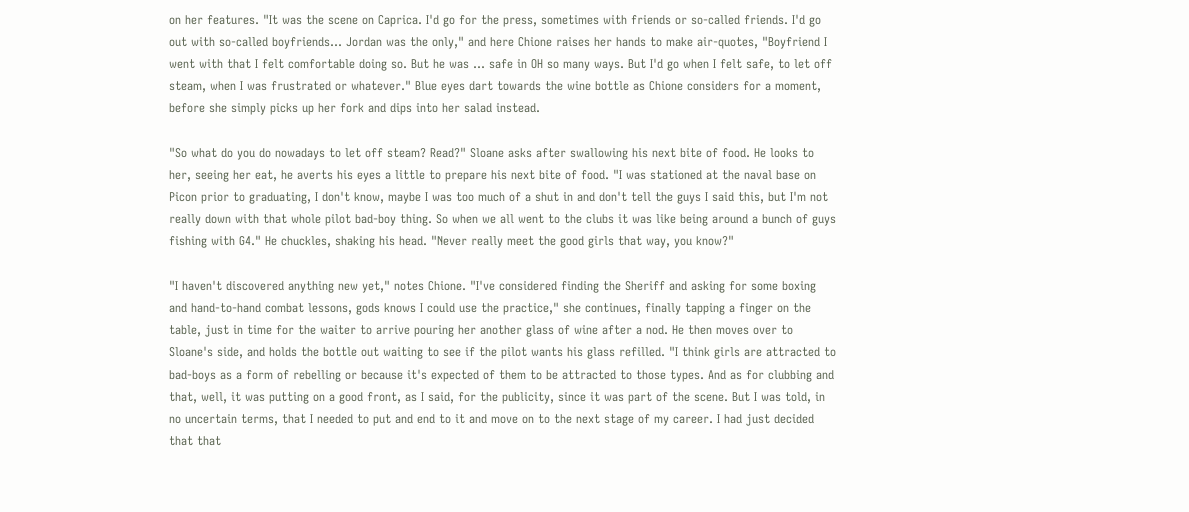on her features. "It was the scene on Caprica. I'd go for the press, sometimes with friends or so-called friends. I'd go out with so-called boyfriends… Jordan was the only," and here Chione raises her hands to make air-quotes, "Boyfriend I went with that I felt comfortable doing so. But he was … safe in OH so many ways. But I'd go when I felt safe, to let off steam, when I was frustrated or whatever." Blue eyes dart towards the wine bottle as Chione considers for a moment, before she simply picks up her fork and dips into her salad instead.

"So what do you do nowadays to let off steam? Read?" Sloane asks after swallowing his next bite of food. He looks to her, seeing her eat, he averts his eyes a little to prepare his next bite of food. "I was stationed at the naval base on Picon prior to graduating, I don't know, maybe I was too much of a shut in and don't tell the guys I said this, but I'm not really down with that whole pilot bad-boy thing. So when we all went to the clubs it was like being around a bunch of guys fishing with G4." He chuckles, shaking his head. "Never really meet the good girls that way, you know?"

"I haven't discovered anything new yet," notes Chione. "I've considered finding the Sheriff and asking for some boxing and hand-to-hand combat lessons, gods knows I could use the practice," she continues, finally tapping a finger on the table, just in time for the waiter to arrive pouring her another glass of wine after a nod. He then moves over to Sloane's side, and holds the bottle out waiting to see if the pilot wants his glass refilled. "I think girls are attracted to bad-boys as a form of rebelling or because it's expected of them to be attracted to those types. And as for clubbing and that, well, it was putting on a good front, as I said, for the publicity, since it was part of the scene. But I was told, in no uncertain terms, that I needed to put and end to it and move on to the next stage of my career. I had just decided that that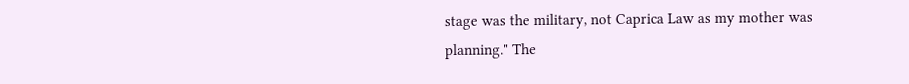stage was the military, not Caprica Law as my mother was planning." The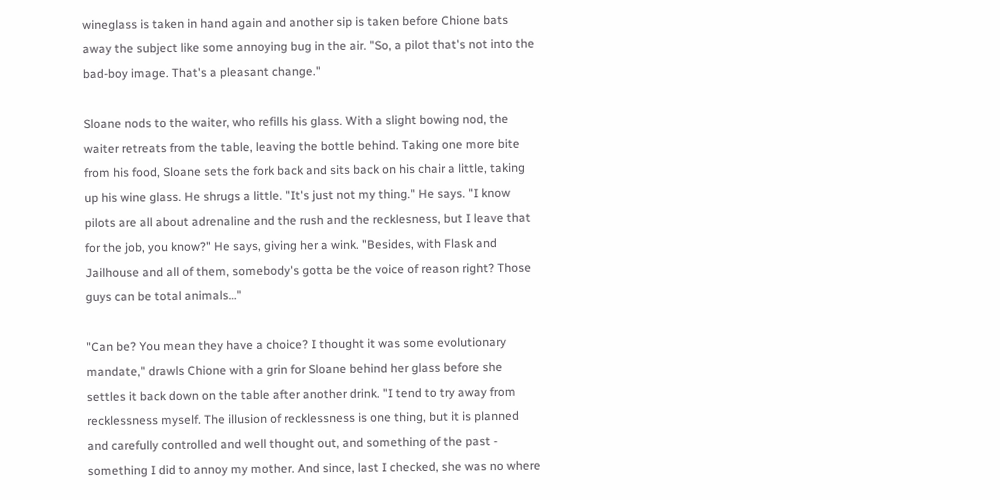wineglass is taken in hand again and another sip is taken before Chione bats away the subject like some annoying bug in the air. "So, a pilot that's not into the bad-boy image. That's a pleasant change."

Sloane nods to the waiter, who refills his glass. With a slight bowing nod, the waiter retreats from the table, leaving the bottle behind. Taking one more bite from his food, Sloane sets the fork back and sits back on his chair a little, taking up his wine glass. He shrugs a little. "It's just not my thing." He says. "I know pilots are all about adrenaline and the rush and the recklesness, but I leave that for the job, you know?" He says, giving her a wink. "Besides, with Flask and Jailhouse and all of them, somebody's gotta be the voice of reason right? Those guys can be total animals…"

"Can be? You mean they have a choice? I thought it was some evolutionary mandate," drawls Chione with a grin for Sloane behind her glass before she settles it back down on the table after another drink. "I tend to try away from recklessness myself. The illusion of recklessness is one thing, but it is planned and carefully controlled and well thought out, and something of the past - something I did to annoy my mother. And since, last I checked, she was no where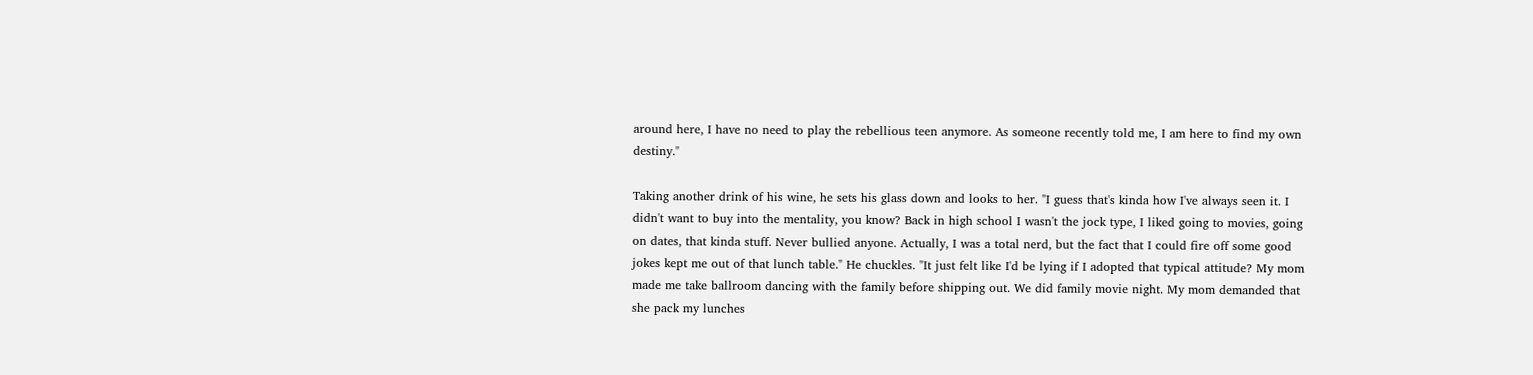around here, I have no need to play the rebellious teen anymore. As someone recently told me, I am here to find my own destiny."

Taking another drink of his wine, he sets his glass down and looks to her. "I guess that's kinda how I've always seen it. I didn't want to buy into the mentality, you know? Back in high school I wasn't the jock type, I liked going to movies, going on dates, that kinda stuff. Never bullied anyone. Actually, I was a total nerd, but the fact that I could fire off some good jokes kept me out of that lunch table." He chuckles. "It just felt like I'd be lying if I adopted that typical attitude? My mom made me take ballroom dancing with the family before shipping out. We did family movie night. My mom demanded that she pack my lunches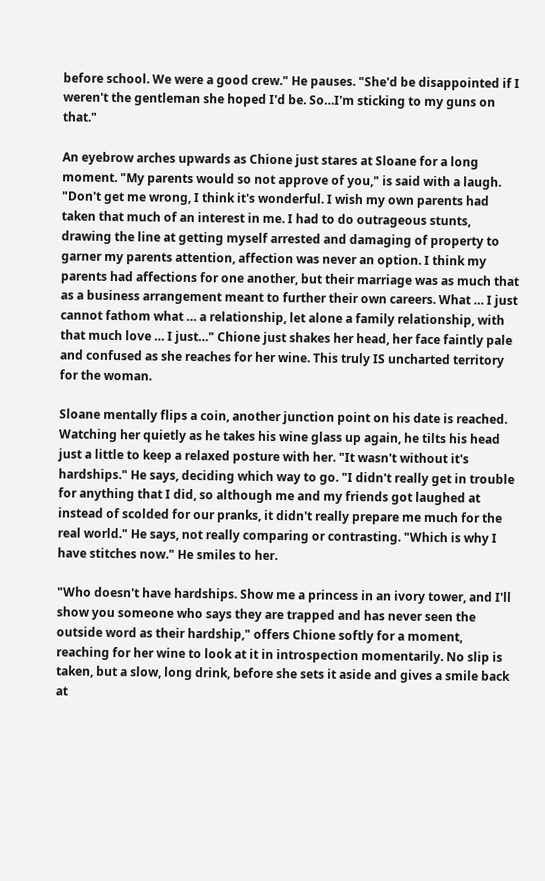before school. We were a good crew." He pauses. "She'd be disappointed if I weren't the gentleman she hoped I'd be. So…I'm sticking to my guns on that."

An eyebrow arches upwards as Chione just stares at Sloane for a long moment. "My parents would so not approve of you," is said with a laugh. "Don't get me wrong, I think it's wonderful. I wish my own parents had taken that much of an interest in me. I had to do outrageous stunts, drawing the line at getting myself arrested and damaging of property to garner my parents attention, affection was never an option. I think my parents had affections for one another, but their marriage was as much that as a business arrangement meant to further their own careers. What … I just cannot fathom what … a relationship, let alone a family relationship, with that much love … I just…" Chione just shakes her head, her face faintly pale and confused as she reaches for her wine. This truly IS uncharted territory for the woman.

Sloane mentally flips a coin, another junction point on his date is reached. Watching her quietly as he takes his wine glass up again, he tilts his head just a little to keep a relaxed posture with her. "It wasn't without it's hardships." He says, deciding which way to go. "I didn't really get in trouble for anything that I did, so although me and my friends got laughed at instead of scolded for our pranks, it didn't really prepare me much for the real world." He says, not really comparing or contrasting. "Which is why I have stitches now." He smiles to her.

"Who doesn't have hardships. Show me a princess in an ivory tower, and I'll show you someone who says they are trapped and has never seen the outside word as their hardship," offers Chione softly for a moment, reaching for her wine to look at it in introspection momentarily. No slip is taken, but a slow, long drink, before she sets it aside and gives a smile back at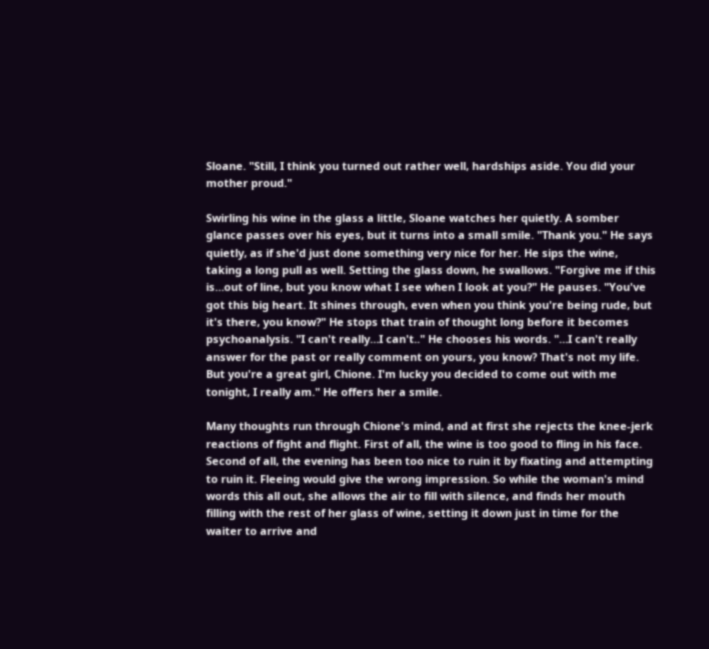Sloane. "Still, I think you turned out rather well, hardships aside. You did your mother proud."

Swirling his wine in the glass a little, Sloane watches her quietly. A somber glance passes over his eyes, but it turns into a small smile. "Thank you." He says quietly, as if she'd just done something very nice for her. He sips the wine, taking a long pull as well. Setting the glass down, he swallows. "Forgive me if this is…out of line, but you know what I see when I look at you?" He pauses. "You've got this big heart. It shines through, even when you think you're being rude, but it's there, you know?" He stops that train of thought long before it becomes psychoanalysis. "I can't really…I can't.." He chooses his words. "…I can't really answer for the past or really comment on yours, you know? That's not my life. But you're a great girl, Chione. I'm lucky you decided to come out with me tonight, I really am." He offers her a smile.

Many thoughts run through Chione's mind, and at first she rejects the knee-jerk reactions of fight and flight. First of all, the wine is too good to fling in his face. Second of all, the evening has been too nice to ruin it by fixating and attempting to ruin it. Fleeing would give the wrong impression. So while the woman's mind words this all out, she allows the air to fill with silence, and finds her mouth filling with the rest of her glass of wine, setting it down just in time for the waiter to arrive and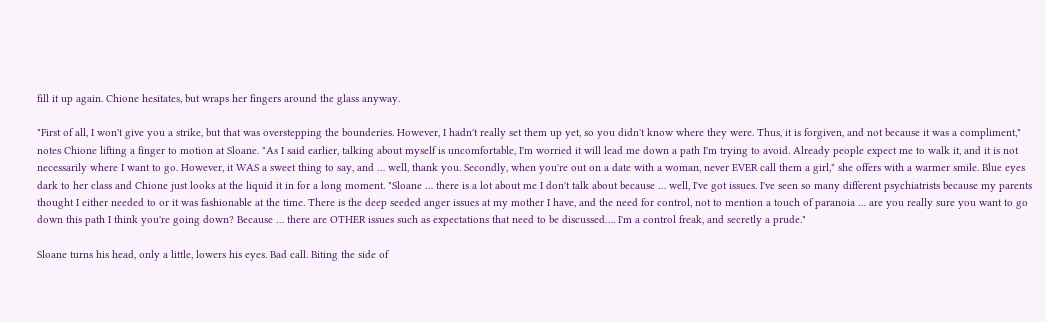fill it up again. Chione hesitates, but wraps her fingers around the glass anyway.

"First of all, I won't give you a strike, but that was overstepping the bounderies. However, I hadn't really set them up yet, so you didn't know where they were. Thus, it is forgiven, and not because it was a compliment," notes Chione lifting a finger to motion at Sloane. "As I said earlier, talking about myself is uncomfortable, I'm worried it will lead me down a path I'm trying to avoid. Already people expect me to walk it, and it is not necessarily where I want to go. However, it WAS a sweet thing to say, and … well, thank you. Secondly, when you're out on a date with a woman, never EVER call them a girl," she offers with a warmer smile. Blue eyes dark to her class and Chione just looks at the liquid it in for a long moment. "Sloane … there is a lot about me I don't talk about because … well, I've got issues. I've seen so many different psychiatrists because my parents thought I either needed to or it was fashionable at the time. There is the deep seeded anger issues at my mother I have, and the need for control, not to mention a touch of paranoia … are you really sure you want to go down this path I think you're going down? Because … there are OTHER issues such as expectations that need to be discussed…. I'm a control freak, and secretly a prude."

Sloane turns his head, only a little, lowers his eyes. Bad call. Biting the side of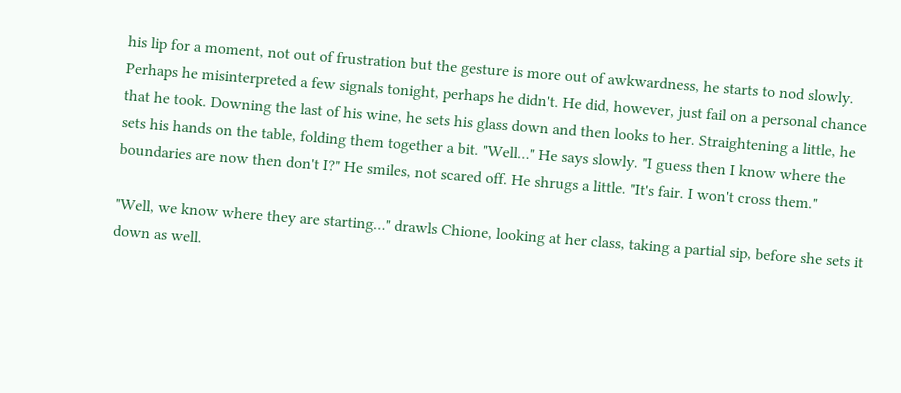his lip for a moment, not out of frustration but the gesture is more out of awkwardness, he starts to nod slowly. Perhaps he misinterpreted a few signals tonight, perhaps he didn't. He did, however, just fail on a personal chance that he took. Downing the last of his wine, he sets his glass down and then looks to her. Straightening a little, he sets his hands on the table, folding them together a bit. "Well…" He says slowly. "I guess then I know where the boundaries are now then don't I?" He smiles, not scared off. He shrugs a little. "It's fair. I won't cross them."

"Well, we know where they are starting…" drawls Chione, looking at her class, taking a partial sip, before she sets it down as well.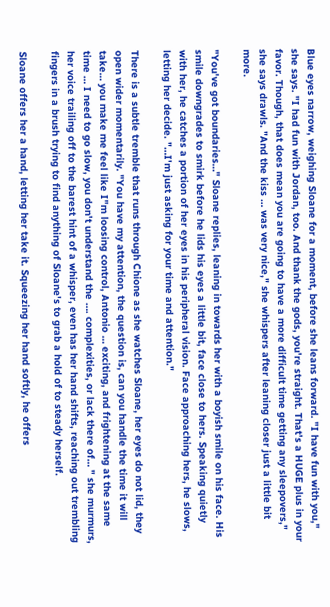Blue eyes narrow, weighing Sloane for a moment, before she leans forward. "I have fun with you," she says. "I had fun with Jordan, too. And thank the gods, you're straight. That's a HUGE plus in your favor. Though, that does mean you are going to have a more difficult time getting any sleepovers," she says drawls. "And the kiss … was very nice," she whispers after leaning closer just a little bit more.

"You've got boundaries…" Sloane replies, leaning in towards her with a boyish smile on his face. His smile downgrades to smirk before he lids his eyes a little bit, face close to hers. Speaking quietly with her, he catches a portion of her eyes in his peripheral vision. Face approaching hers, he slows, letting her decide. "…I'm just asking for your time and attention."

There is a subtle tremble that runs through Chione as she watches Sloane, her eyes do not lid, they open wider momentarily. "You have my attention, the question is, can you handle the time it will take… you make me feel like I"m loosing control, Antonio … exciting, and frightening at the same time … I need to go slow, you don't understand the …. complexities, or lack there of… " she murmurs, her voice trailing off to the barest hint of a whisper, even has her hand shifts, reaching out trembling fingers in a brush trying to find anything of Sloane's to grab a hold of to steady herself.

Sloane offers her a hand, letting her take it. Squeezing her hand softly, he offers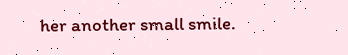her another small smile.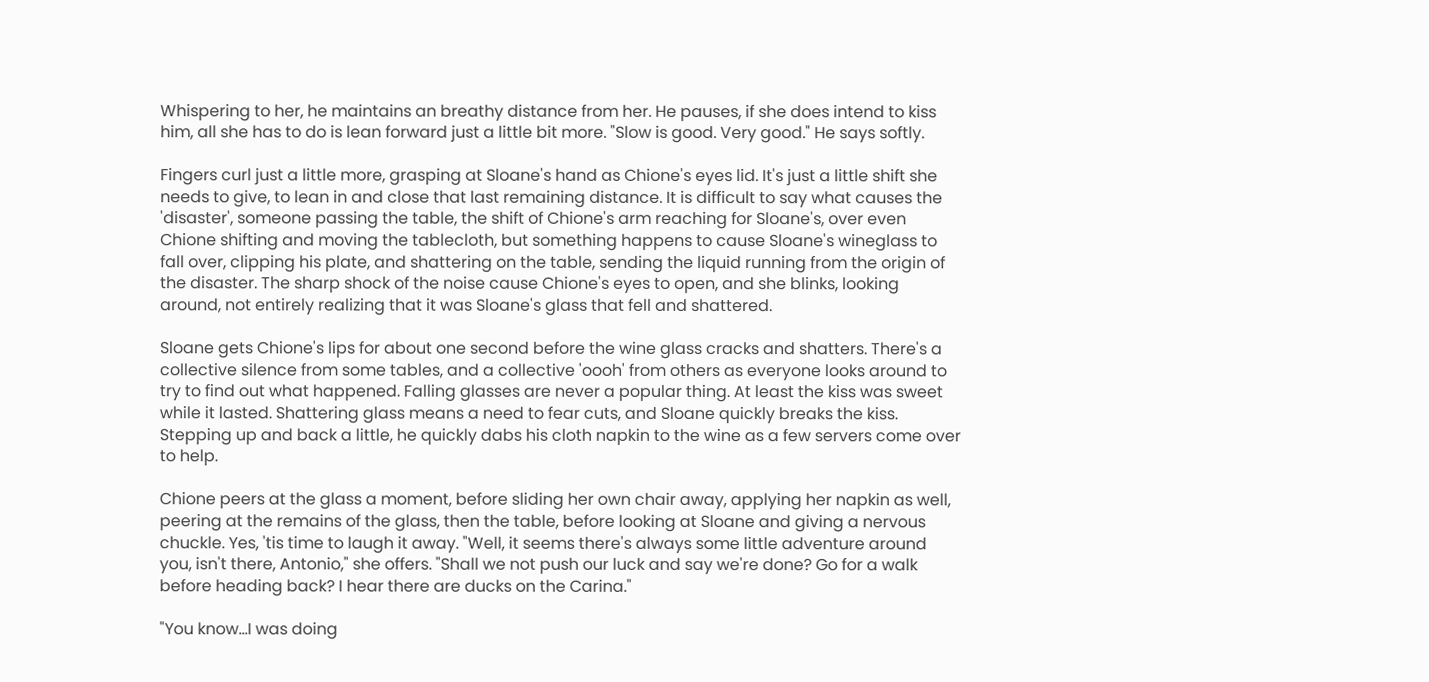Whispering to her, he maintains an breathy distance from her. He pauses, if she does intend to kiss him, all she has to do is lean forward just a little bit more. "Slow is good. Very good." He says softly.

Fingers curl just a little more, grasping at Sloane's hand as Chione's eyes lid. It's just a little shift she needs to give, to lean in and close that last remaining distance. It is difficult to say what causes the 'disaster', someone passing the table, the shift of Chione's arm reaching for Sloane's, over even Chione shifting and moving the tablecloth, but something happens to cause Sloane's wineglass to fall over, clipping his plate, and shattering on the table, sending the liquid running from the origin of the disaster. The sharp shock of the noise cause Chione's eyes to open, and she blinks, looking around, not entirely realizing that it was Sloane's glass that fell and shattered.

Sloane gets Chione's lips for about one second before the wine glass cracks and shatters. There's a collective silence from some tables, and a collective 'oooh' from others as everyone looks around to try to find out what happened. Falling glasses are never a popular thing. At least the kiss was sweet while it lasted. Shattering glass means a need to fear cuts, and Sloane quickly breaks the kiss. Stepping up and back a little, he quickly dabs his cloth napkin to the wine as a few servers come over to help.

Chione peers at the glass a moment, before sliding her own chair away, applying her napkin as well, peering at the remains of the glass, then the table, before looking at Sloane and giving a nervous chuckle. Yes, 'tis time to laugh it away. "Well, it seems there's always some little adventure around you, isn't there, Antonio," she offers. "Shall we not push our luck and say we're done? Go for a walk before heading back? I hear there are ducks on the Carina."

"You know…I was doing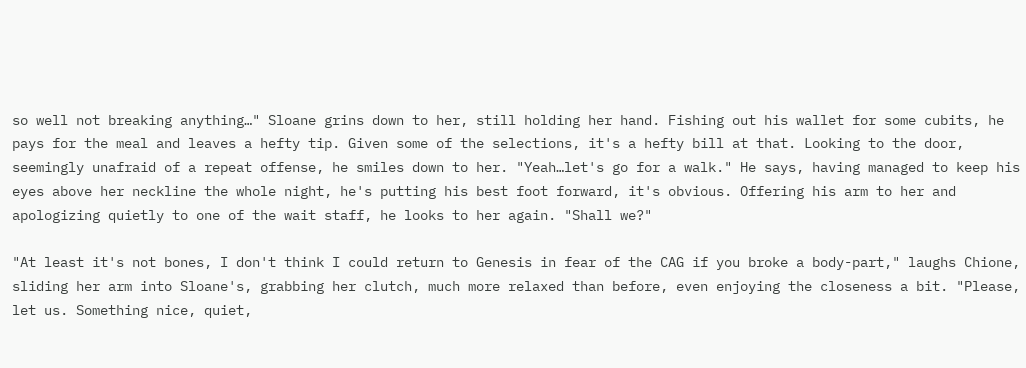so well not breaking anything…" Sloane grins down to her, still holding her hand. Fishing out his wallet for some cubits, he pays for the meal and leaves a hefty tip. Given some of the selections, it's a hefty bill at that. Looking to the door, seemingly unafraid of a repeat offense, he smiles down to her. "Yeah…let's go for a walk." He says, having managed to keep his eyes above her neckline the whole night, he's putting his best foot forward, it's obvious. Offering his arm to her and apologizing quietly to one of the wait staff, he looks to her again. "Shall we?"

"At least it's not bones, I don't think I could return to Genesis in fear of the CAG if you broke a body-part," laughs Chione, sliding her arm into Sloane's, grabbing her clutch, much more relaxed than before, even enjoying the closeness a bit. "Please, let us. Something nice, quiet,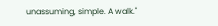unassuming, simple. A walk."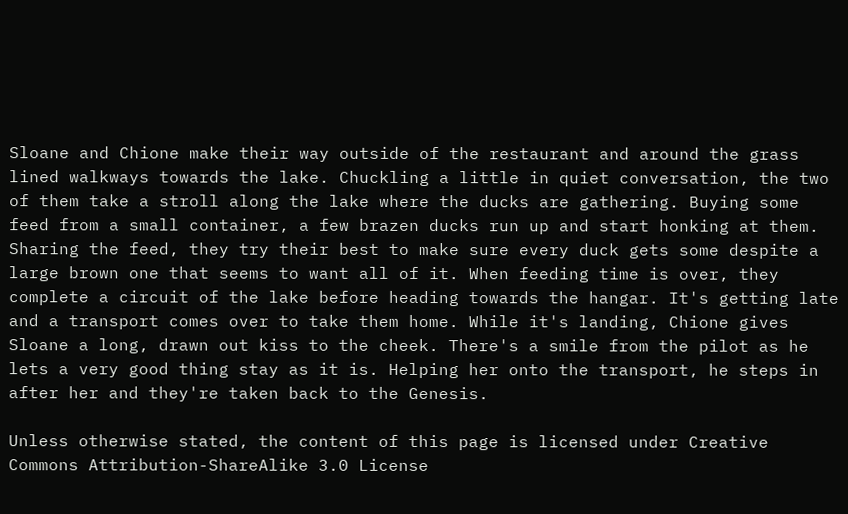Sloane and Chione make their way outside of the restaurant and around the grass lined walkways towards the lake. Chuckling a little in quiet conversation, the two of them take a stroll along the lake where the ducks are gathering. Buying some feed from a small container, a few brazen ducks run up and start honking at them. Sharing the feed, they try their best to make sure every duck gets some despite a large brown one that seems to want all of it. When feeding time is over, they complete a circuit of the lake before heading towards the hangar. It's getting late and a transport comes over to take them home. While it's landing, Chione gives Sloane a long, drawn out kiss to the cheek. There's a smile from the pilot as he lets a very good thing stay as it is. Helping her onto the transport, he steps in after her and they're taken back to the Genesis.

Unless otherwise stated, the content of this page is licensed under Creative Commons Attribution-ShareAlike 3.0 License